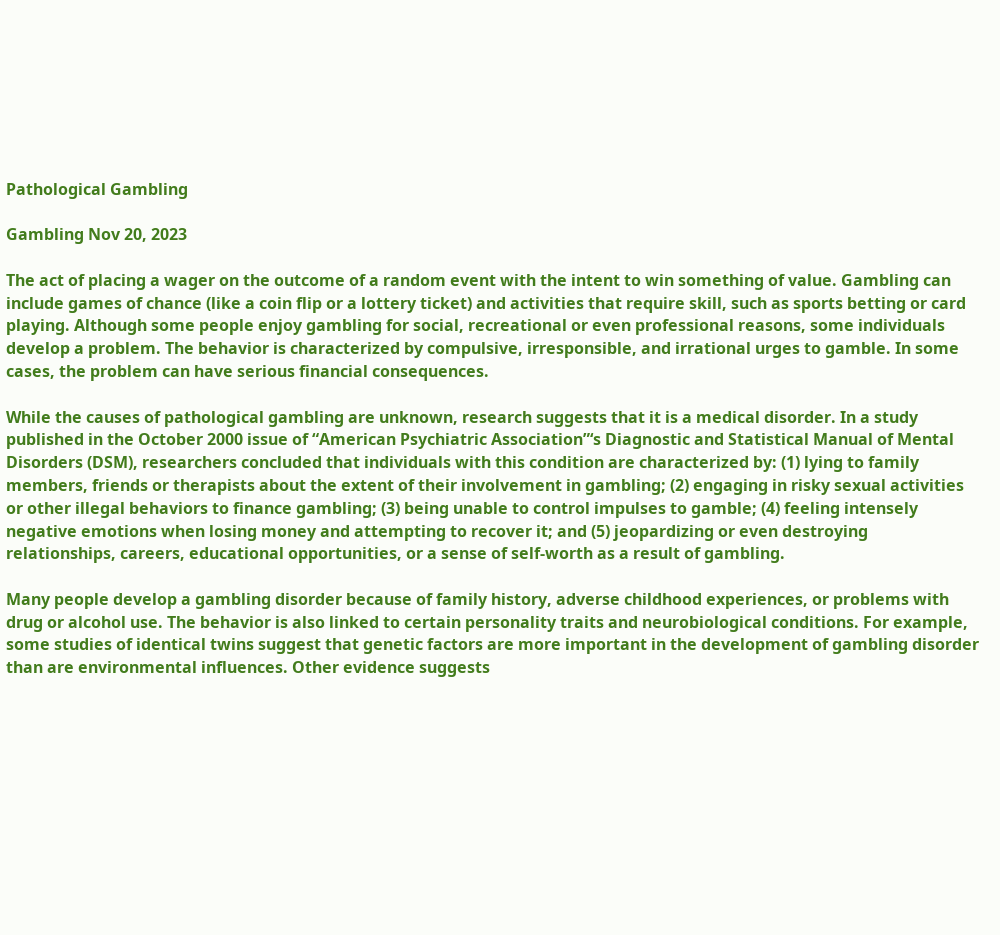Pathological Gambling

Gambling Nov 20, 2023

The act of placing a wager on the outcome of a random event with the intent to win something of value. Gambling can include games of chance (like a coin flip or a lottery ticket) and activities that require skill, such as sports betting or card playing. Although some people enjoy gambling for social, recreational or even professional reasons, some individuals develop a problem. The behavior is characterized by compulsive, irresponsible, and irrational urges to gamble. In some cases, the problem can have serious financial consequences.

While the causes of pathological gambling are unknown, research suggests that it is a medical disorder. In a study published in the October 2000 issue of “American Psychiatric Association”‘s Diagnostic and Statistical Manual of Mental Disorders (DSM), researchers concluded that individuals with this condition are characterized by: (1) lying to family members, friends or therapists about the extent of their involvement in gambling; (2) engaging in risky sexual activities or other illegal behaviors to finance gambling; (3) being unable to control impulses to gamble; (4) feeling intensely negative emotions when losing money and attempting to recover it; and (5) jeopardizing or even destroying relationships, careers, educational opportunities, or a sense of self-worth as a result of gambling.

Many people develop a gambling disorder because of family history, adverse childhood experiences, or problems with drug or alcohol use. The behavior is also linked to certain personality traits and neurobiological conditions. For example, some studies of identical twins suggest that genetic factors are more important in the development of gambling disorder than are environmental influences. Other evidence suggests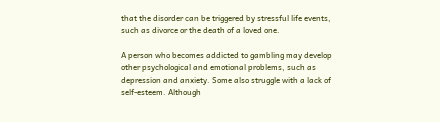that the disorder can be triggered by stressful life events, such as divorce or the death of a loved one.

A person who becomes addicted to gambling may develop other psychological and emotional problems, such as depression and anxiety. Some also struggle with a lack of self-esteem. Although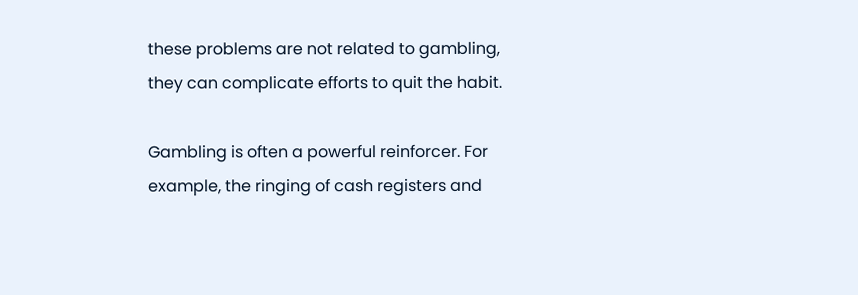these problems are not related to gambling, they can complicate efforts to quit the habit.

Gambling is often a powerful reinforcer. For example, the ringing of cash registers and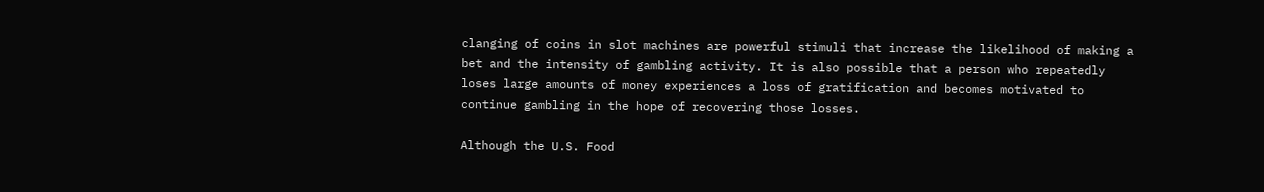clanging of coins in slot machines are powerful stimuli that increase the likelihood of making a bet and the intensity of gambling activity. It is also possible that a person who repeatedly loses large amounts of money experiences a loss of gratification and becomes motivated to continue gambling in the hope of recovering those losses.

Although the U.S. Food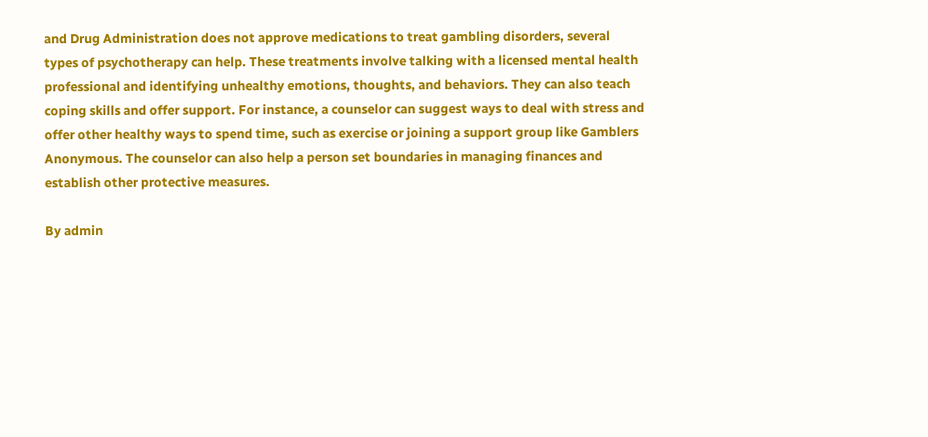and Drug Administration does not approve medications to treat gambling disorders, several types of psychotherapy can help. These treatments involve talking with a licensed mental health professional and identifying unhealthy emotions, thoughts, and behaviors. They can also teach coping skills and offer support. For instance, a counselor can suggest ways to deal with stress and offer other healthy ways to spend time, such as exercise or joining a support group like Gamblers Anonymous. The counselor can also help a person set boundaries in managing finances and establish other protective measures.

By admin